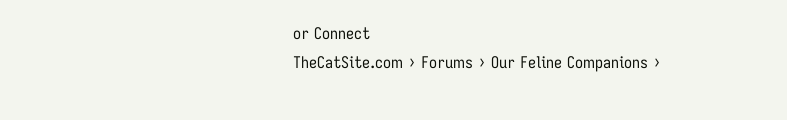or Connect
TheCatSite.com › Forums › Our Feline Companions ›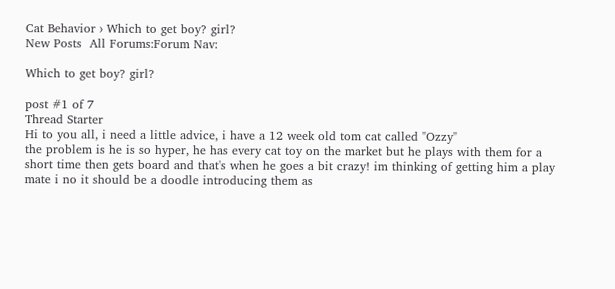Cat Behavior › Which to get boy? girl?
New Posts  All Forums:Forum Nav:

Which to get boy? girl?

post #1 of 7
Thread Starter
Hi to you all, i need a little advice, i have a 12 week old tom cat called "Ozzy"
the problem is he is so hyper, he has every cat toy on the market but he plays with them for a short time then gets board and that's when he goes a bit crazy! im thinking of getting him a play mate i no it should be a doodle introducing them as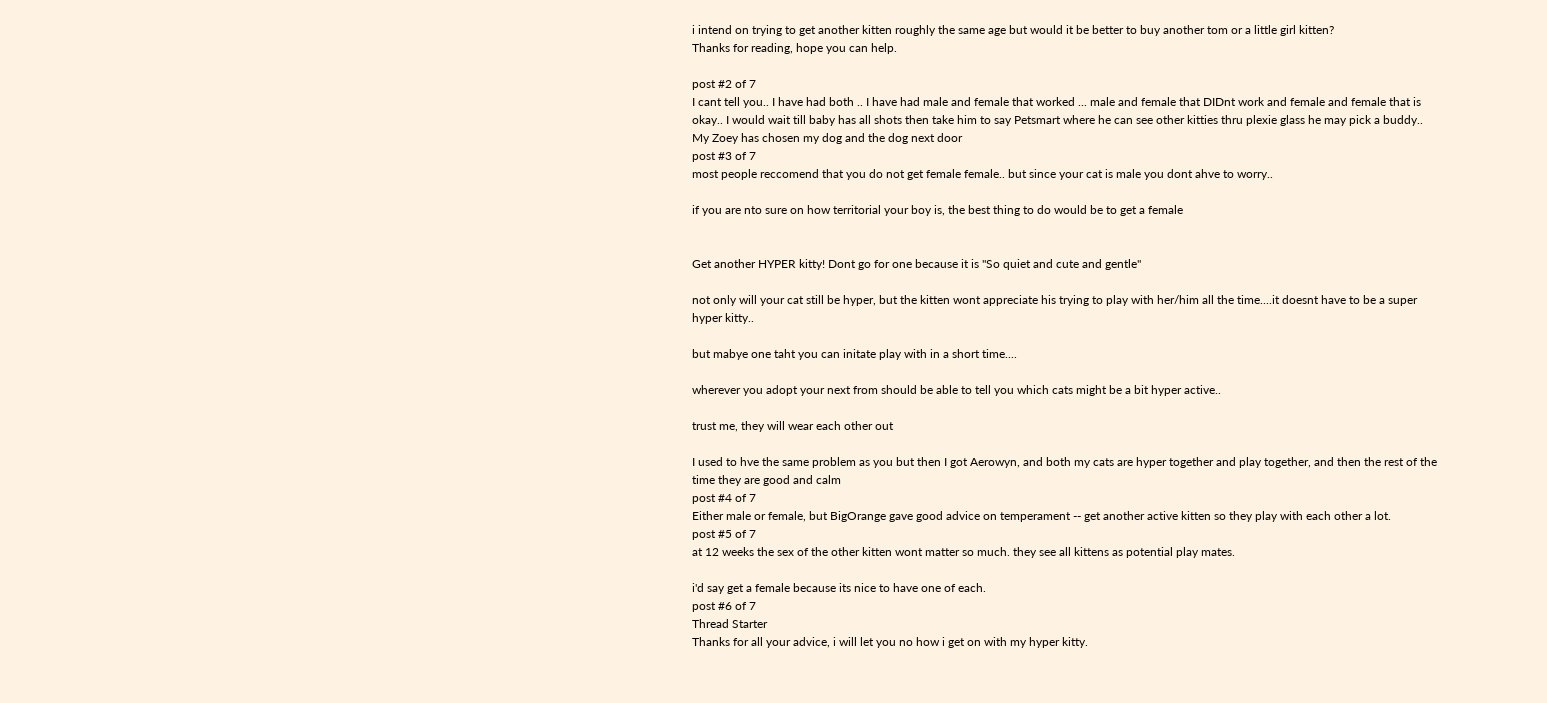i intend on trying to get another kitten roughly the same age but would it be better to buy another tom or a little girl kitten?
Thanks for reading, hope you can help.

post #2 of 7
I cant tell you.. I have had both .. I have had male and female that worked ... male and female that DIDnt work and female and female that is okay.. I would wait till baby has all shots then take him to say Petsmart where he can see other kitties thru plexie glass he may pick a buddy.. My Zoey has chosen my dog and the dog next door
post #3 of 7
most people reccomend that you do not get female female.. but since your cat is male you dont ahve to worry..

if you are nto sure on how territorial your boy is, the best thing to do would be to get a female


Get another HYPER kitty! Dont go for one because it is "So quiet and cute and gentle"

not only will your cat still be hyper, but the kitten wont appreciate his trying to play with her/him all the time....it doesnt have to be a super hyper kitty..

but mabye one taht you can initate play with in a short time....

wherever you adopt your next from should be able to tell you which cats might be a bit hyper active..

trust me, they will wear each other out

I used to hve the same problem as you but then I got Aerowyn, and both my cats are hyper together and play together, and then the rest of the time they are good and calm
post #4 of 7
Either male or female, but BigOrange gave good advice on temperament -- get another active kitten so they play with each other a lot.
post #5 of 7
at 12 weeks the sex of the other kitten wont matter so much. they see all kittens as potential play mates.

i'd say get a female because its nice to have one of each.
post #6 of 7
Thread Starter
Thanks for all your advice, i will let you no how i get on with my hyper kitty.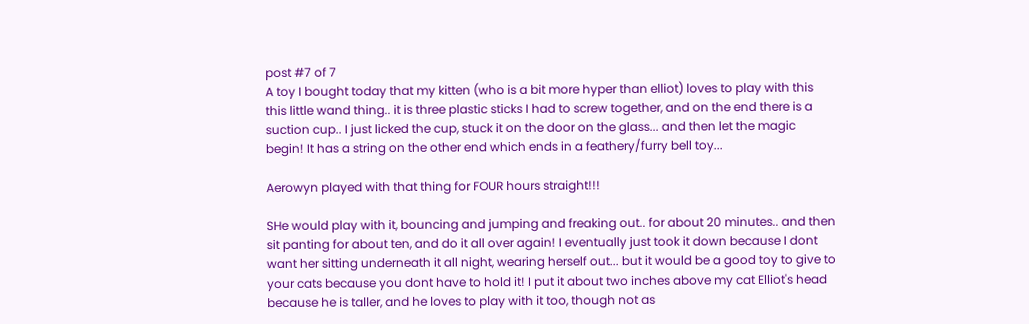post #7 of 7
A toy I bought today that my kitten (who is a bit more hyper than elliot) loves to play with this this little wand thing.. it is three plastic sticks I had to screw together, and on the end there is a suction cup.. I just licked the cup, stuck it on the door on the glass... and then let the magic begin! It has a string on the other end which ends in a feathery/furry bell toy...

Aerowyn played with that thing for FOUR hours straight!!!

SHe would play with it, bouncing and jumping and freaking out.. for about 20 minutes.. and then sit panting for about ten, and do it all over again! I eventually just took it down because I dont want her sitting underneath it all night, wearing herself out... but it would be a good toy to give to your cats because you dont have to hold it! I put it about two inches above my cat Elliot's head because he is taller, and he loves to play with it too, though not as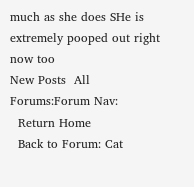much as she does SHe is extremely pooped out right now too
New Posts  All Forums:Forum Nav:
  Return Home
  Back to Forum: Cat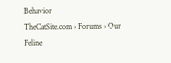Behavior
TheCatSite.com › Forums › Our Feline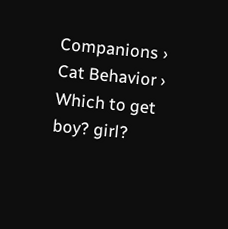Companions › Cat Behavior › Which to get boy? girl?